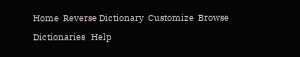Home  Reverse Dictionary  Customize  Browse Dictionaries   Help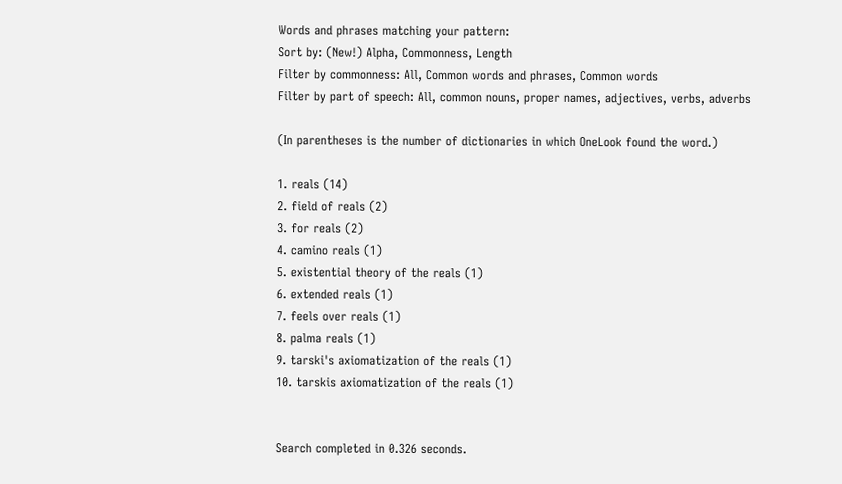Words and phrases matching your pattern:
Sort by: (New!) Alpha, Commonness, Length
Filter by commonness: All, Common words and phrases, Common words
Filter by part of speech: All, common nouns, proper names, adjectives, verbs, adverbs

(In parentheses is the number of dictionaries in which OneLook found the word.)

1. reals (14)
2. field of reals (2)
3. for reals (2)
4. camino reals (1)
5. existential theory of the reals (1)
6. extended reals (1)
7. feels over reals (1)
8. palma reals (1)
9. tarski's axiomatization of the reals (1)
10. tarskis axiomatization of the reals (1)


Search completed in 0.326 seconds.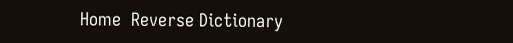Home  Reverse Dictionary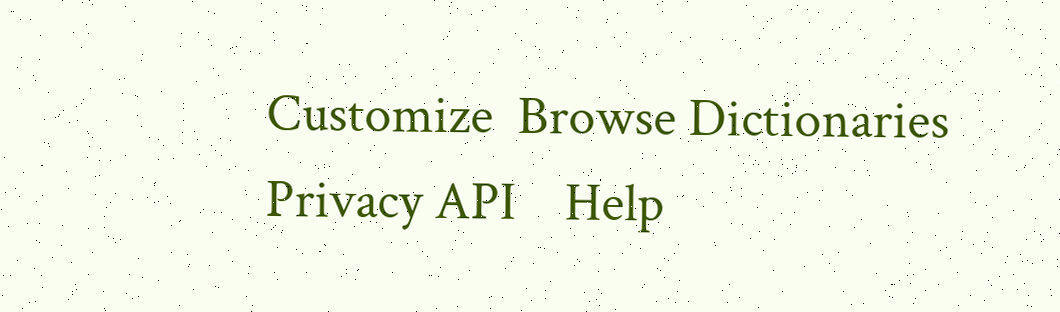Customize  Browse Dictionaries  Privacy API    Help